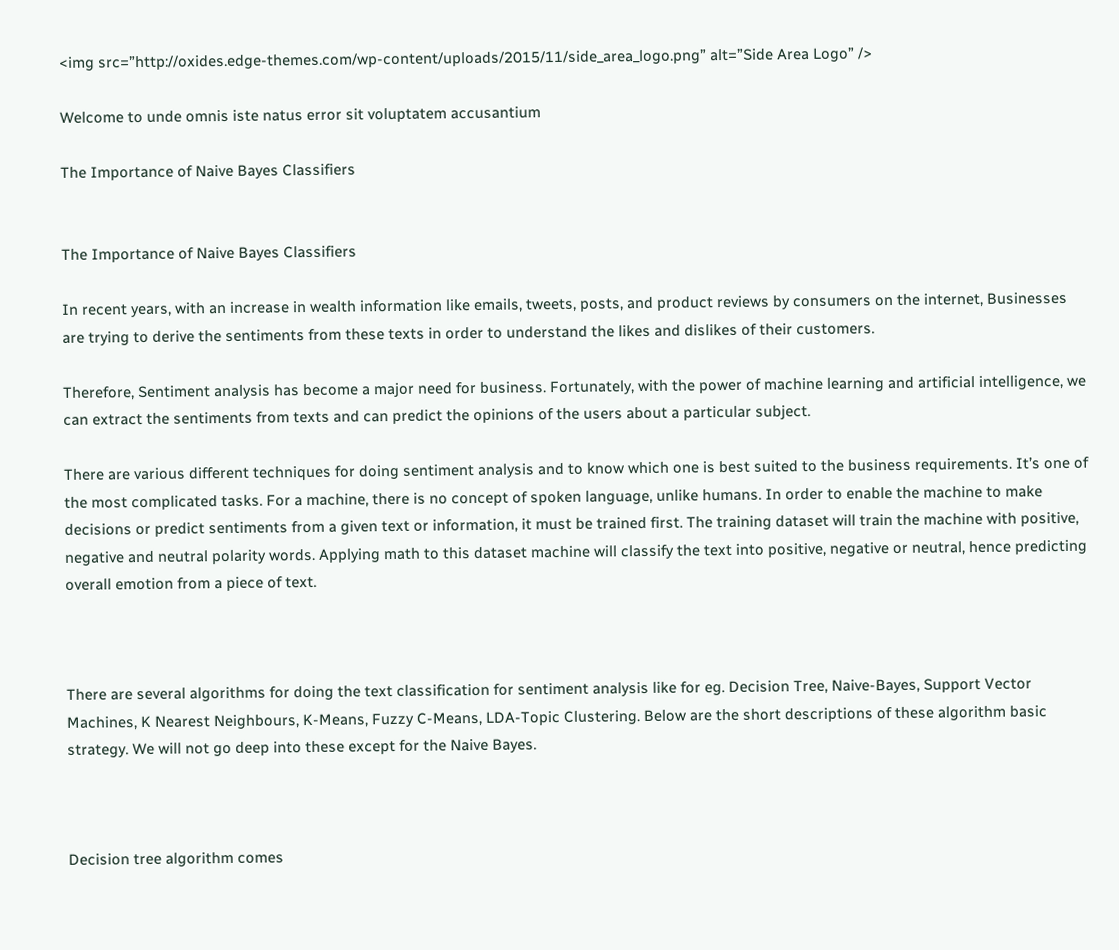<img src=”http://oxides.edge-themes.com/wp-content/uploads/2015/11/side_area_logo.png” alt=”Side Area Logo” />

Welcome to unde omnis iste natus error sit voluptatem accusantium

The Importance of Naive Bayes Classifiers


The Importance of Naive Bayes Classifiers

In recent years, with an increase in wealth information like emails, tweets, posts, and product reviews by consumers on the internet, Businesses are trying to derive the sentiments from these texts in order to understand the likes and dislikes of their customers.

Therefore, Sentiment analysis has become a major need for business. Fortunately, with the power of machine learning and artificial intelligence, we can extract the sentiments from texts and can predict the opinions of the users about a particular subject.

There are various different techniques for doing sentiment analysis and to know which one is best suited to the business requirements. It’s one of the most complicated tasks. For a machine, there is no concept of spoken language, unlike humans. In order to enable the machine to make decisions or predict sentiments from a given text or information, it must be trained first. The training dataset will train the machine with positive, negative and neutral polarity words. Applying math to this dataset machine will classify the text into positive, negative or neutral, hence predicting overall emotion from a piece of text.



There are several algorithms for doing the text classification for sentiment analysis like for eg. Decision Tree, Naive-Bayes, Support Vector Machines, K Nearest Neighbours, K-Means, Fuzzy C-Means, LDA-Topic Clustering. Below are the short descriptions of these algorithm basic strategy. We will not go deep into these except for the Naive Bayes.



Decision tree algorithm comes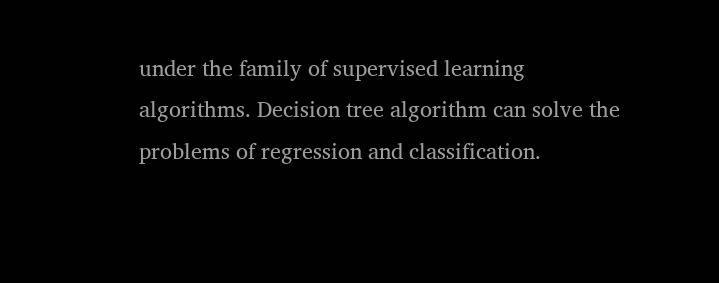under the family of supervised learning algorithms. Decision tree algorithm can solve the problems of regression and classification.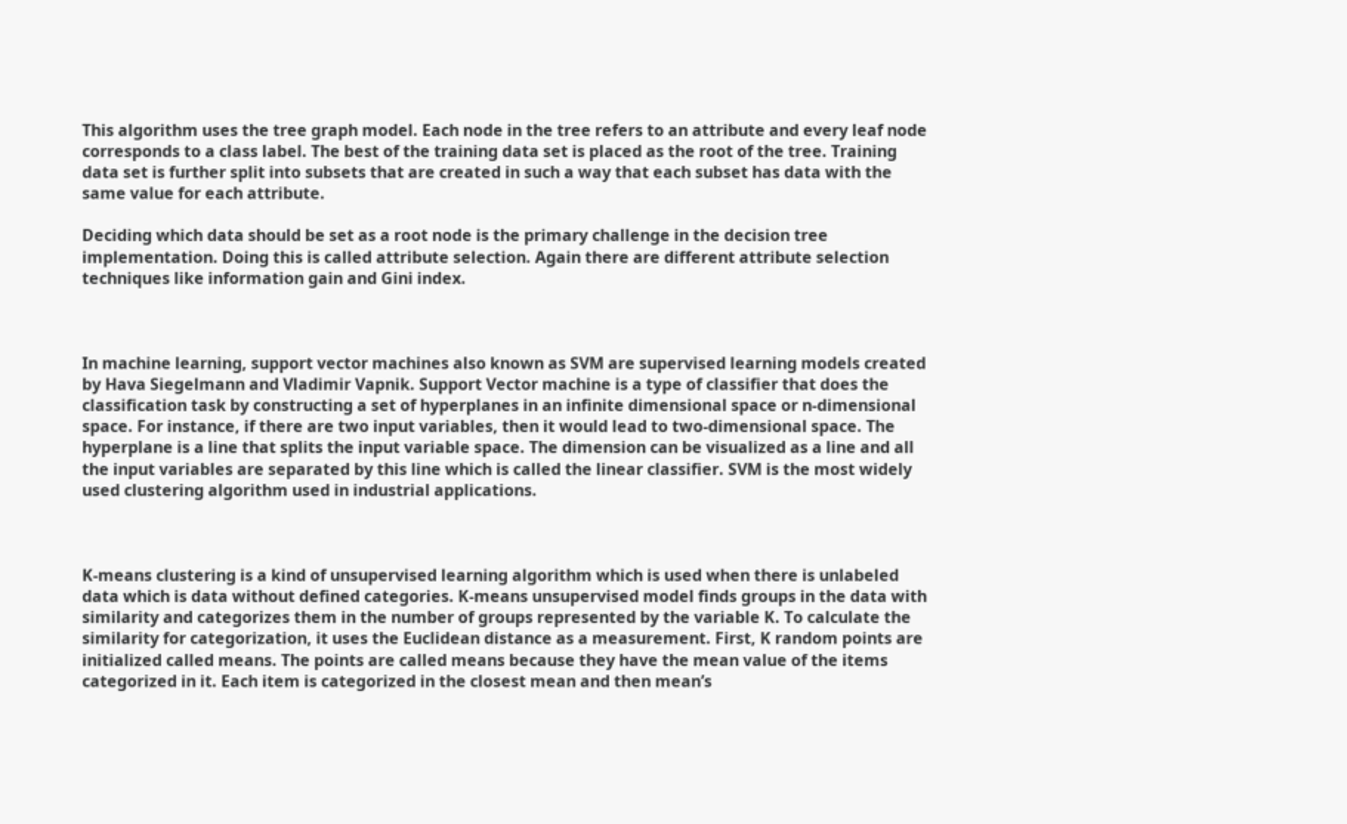This algorithm uses the tree graph model. Each node in the tree refers to an attribute and every leaf node corresponds to a class label. The best of the training data set is placed as the root of the tree. Training data set is further split into subsets that are created in such a way that each subset has data with the same value for each attribute.

Deciding which data should be set as a root node is the primary challenge in the decision tree implementation. Doing this is called attribute selection. Again there are different attribute selection techniques like information gain and Gini index.



In machine learning, support vector machines also known as SVM are supervised learning models created by Hava Siegelmann and Vladimir Vapnik. Support Vector machine is a type of classifier that does the classification task by constructing a set of hyperplanes in an infinite dimensional space or n-dimensional space. For instance, if there are two input variables, then it would lead to two-dimensional space. The hyperplane is a line that splits the input variable space. The dimension can be visualized as a line and all the input variables are separated by this line which is called the linear classifier. SVM is the most widely used clustering algorithm used in industrial applications.



K-means clustering is a kind of unsupervised learning algorithm which is used when there is unlabeled data which is data without defined categories. K-means unsupervised model finds groups in the data with similarity and categorizes them in the number of groups represented by the variable K. To calculate the similarity for categorization, it uses the Euclidean distance as a measurement. First, K random points are initialized called means. The points are called means because they have the mean value of the items categorized in it. Each item is categorized in the closest mean and then mean’s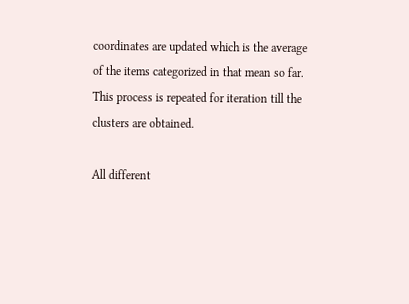coordinates are updated which is the average of the items categorized in that mean so far. This process is repeated for iteration till the clusters are obtained.

All different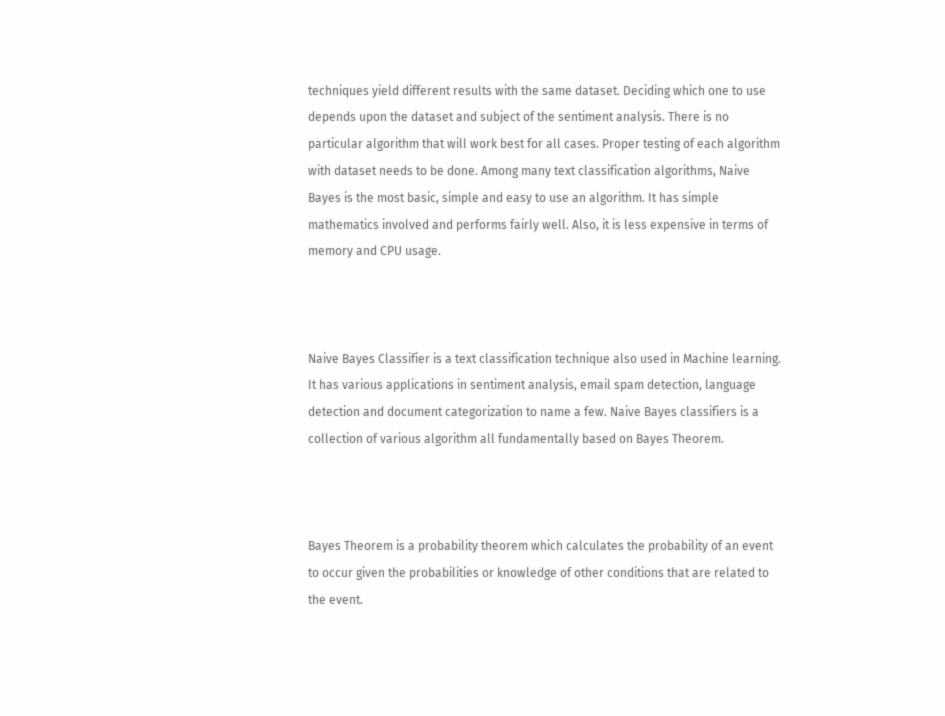techniques yield different results with the same dataset. Deciding which one to use depends upon the dataset and subject of the sentiment analysis. There is no particular algorithm that will work best for all cases. Proper testing of each algorithm with dataset needs to be done. Among many text classification algorithms, Naive Bayes is the most basic, simple and easy to use an algorithm. It has simple mathematics involved and performs fairly well. Also, it is less expensive in terms of memory and CPU usage.



Naive Bayes Classifier is a text classification technique also used in Machine learning. It has various applications in sentiment analysis, email spam detection, language detection and document categorization to name a few. Naive Bayes classifiers is a collection of various algorithm all fundamentally based on Bayes Theorem.



Bayes Theorem is a probability theorem which calculates the probability of an event to occur given the probabilities or knowledge of other conditions that are related to the event.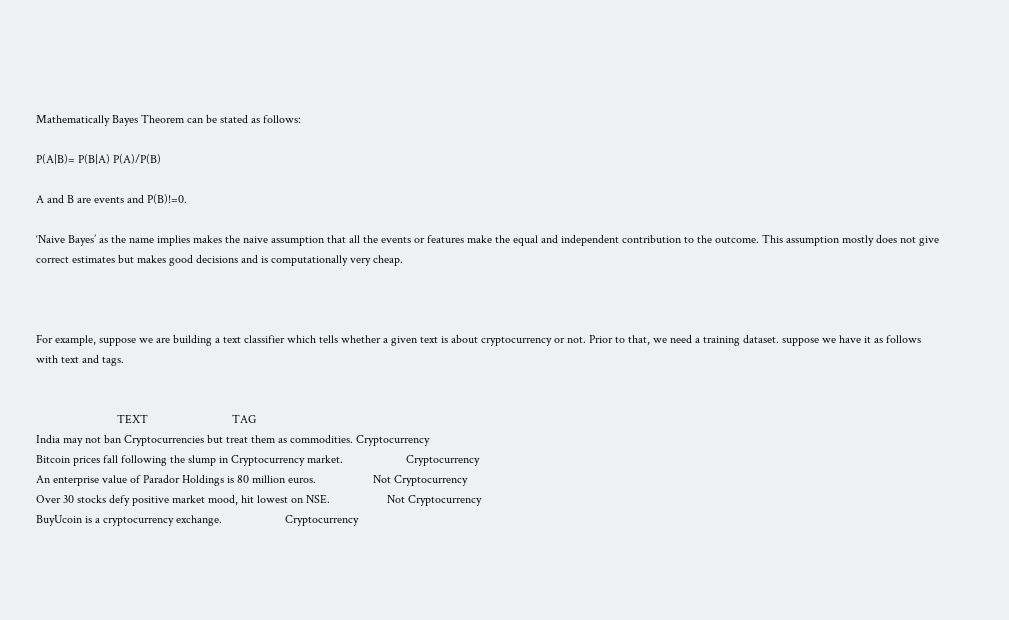Mathematically Bayes Theorem can be stated as follows:

P(A|B)= P(B|A) P(A)/P(B)

A and B are events and P(B)!=0.

‘Naive Bayes’ as the name implies makes the naive assumption that all the events or features make the equal and independent contribution to the outcome. This assumption mostly does not give correct estimates but makes good decisions and is computationally very cheap.



For example, suppose we are building a text classifier which tells whether a given text is about cryptocurrency or not. Prior to that, we need a training dataset. suppose we have it as follows with text and tags.


                           TEXT                            TAG
India may not ban Cryptocurrencies but treat them as commodities. Cryptocurrency
Bitcoin prices fall following the slump in Cryptocurrency market.                     Cryptocurrency
An enterprise value of Parador Holdings is 80 million euros.                   Not Cryptocurrency
Over 30 stocks defy positive market mood, hit lowest on NSE.                   Not Cryptocurrency
BuyUcoin is a cryptocurrency exchange.                     Cryptocurrency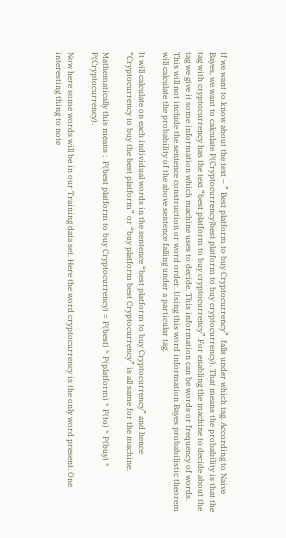If we want to know about the text – ” Best platform to buy Cryptocurrency”  falls under which tag. According to Naive Bayes, we want to calculate P(Cryptocurrency|best platform to buy cryptocurrency). That means the probability is that the tag with cryptocurrency has the text “best platform to buy cryptocurrency”.For enabling the machine to decide about the tag we give it some information which machine uses to decide. This information can be words or frequency of words. This will not include the sentence construction or word order. Using this word information Bayes probabilistic theorem will calculate the probability of the above sentence falling under a particular tag.

It will calculate on each individual words in the sentence “best platform to buy Cryptocurrency” and hence “Cryptocurrency to buy the best platform” or “buy platform best Cryptocurrency” is all same for the machine.

Mathematically this means :  P(best platform to buy Cryptocurrency) = P(best) * P(platform) * P(to) * P(buy) * P(Cryptocurrency).

Now here some words will be in our Training data set. Here the word cryptocurrency is the only word present. One interesting thing to note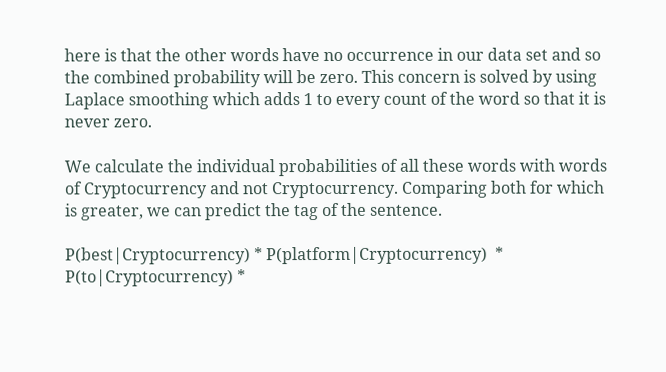here is that the other words have no occurrence in our data set and so the combined probability will be zero. This concern is solved by using Laplace smoothing which adds 1 to every count of the word so that it is never zero.

We calculate the individual probabilities of all these words with words of Cryptocurrency and not Cryptocurrency. Comparing both for which is greater, we can predict the tag of the sentence.

P(best|Cryptocurrency) * P(platform|Cryptocurrency)  * P(to|Cryptocurrency) *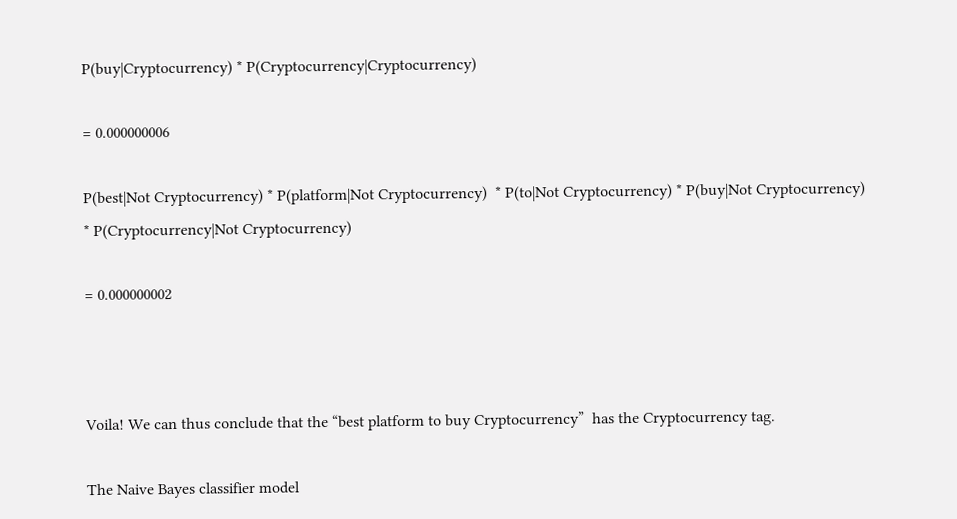P(buy|Cryptocurrency) * P(Cryptocurrency|Cryptocurrency)

= 0.000000006

P(best|Not Cryptocurrency) * P(platform|Not Cryptocurrency)  * P(to|Not Cryptocurrency) * P(buy|Not Cryptocurrency) * P(Cryptocurrency|Not Cryptocurrency)

= 0.000000002



Voila! We can thus conclude that the “best platform to buy Cryptocurrency”  has the Cryptocurrency tag.

The Naive Bayes classifier model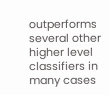outperforms several other higher level classifiers in many cases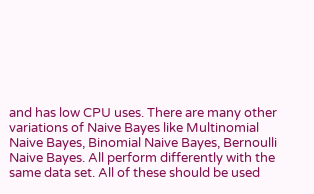and has low CPU uses. There are many other variations of Naive Bayes like Multinomial Naive Bayes, Binomial Naive Bayes, Bernoulli Naive Bayes. All perform differently with the same data set. All of these should be used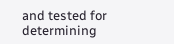and tested for determining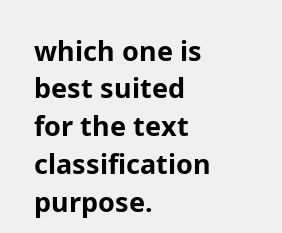which one is best suited for the text classification purpose.